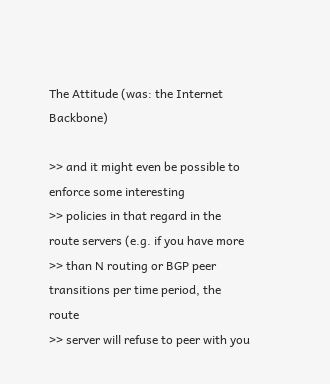The Attitude (was: the Internet Backbone)

>> and it might even be possible to enforce some interesting
>> policies in that regard in the route servers (e.g. if you have more
>> than N routing or BGP peer transitions per time period, the route
>> server will refuse to peer with you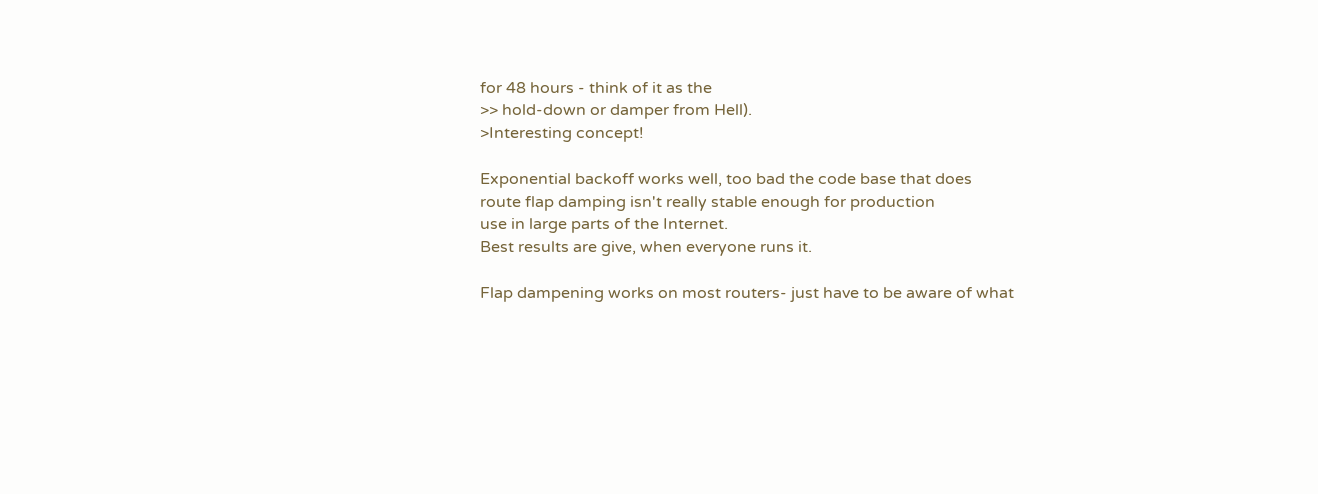for 48 hours - think of it as the
>> hold-down or damper from Hell).
>Interesting concept!

Exponential backoff works well, too bad the code base that does
route flap damping isn't really stable enough for production
use in large parts of the Internet.
Best results are give, when everyone runs it.

Flap dampening works on most routers- just have to be aware of what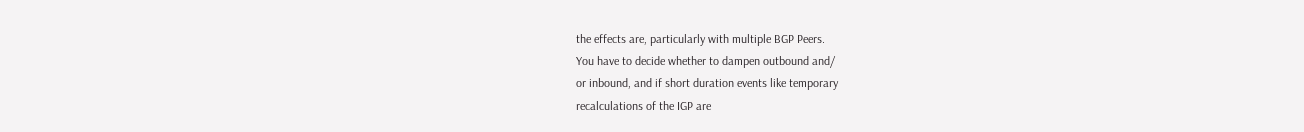the effects are, particularly with multiple BGP Peers.
You have to decide whether to dampen outbound and/
or inbound, and if short duration events like temporary
recalculations of the IGP are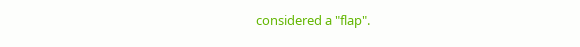considered a "flap".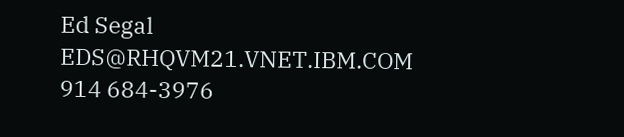Ed Segal EDS@RHQVM21.VNET.IBM.COM 914 684-3976